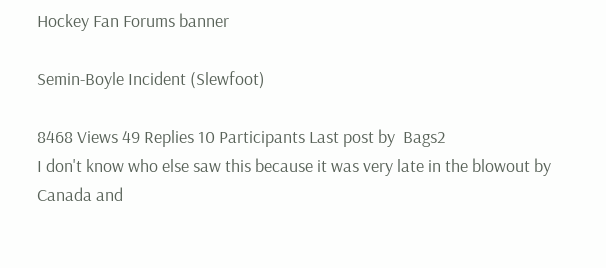Hockey Fan Forums banner

Semin-Boyle Incident (Slewfoot)

8468 Views 49 Replies 10 Participants Last post by  Bags2
I don't know who else saw this because it was very late in the blowout by Canada and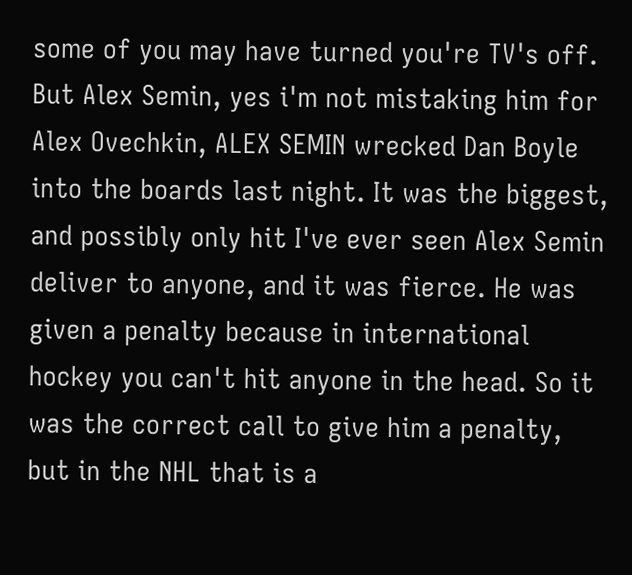some of you may have turned you're TV's off. But Alex Semin, yes i'm not mistaking him for Alex Ovechkin, ALEX SEMIN wrecked Dan Boyle into the boards last night. It was the biggest, and possibly only hit I've ever seen Alex Semin deliver to anyone, and it was fierce. He was given a penalty because in international hockey you can't hit anyone in the head. So it was the correct call to give him a penalty, but in the NHL that is a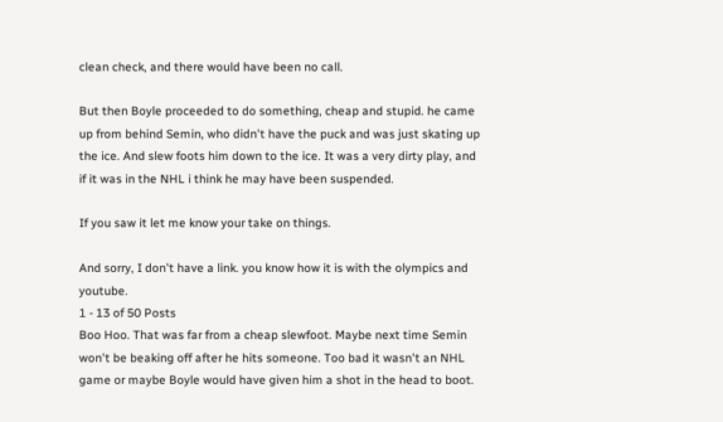clean check, and there would have been no call.

But then Boyle proceeded to do something, cheap and stupid. he came up from behind Semin, who didn't have the puck and was just skating up the ice. And slew foots him down to the ice. It was a very dirty play, and if it was in the NHL i think he may have been suspended.

If you saw it let me know your take on things.

And sorry, I don't have a link. you know how it is with the olympics and youtube.
1 - 13 of 50 Posts
Boo Hoo. That was far from a cheap slewfoot. Maybe next time Semin won't be beaking off after he hits someone. Too bad it wasn't an NHL game or maybe Boyle would have given him a shot in the head to boot.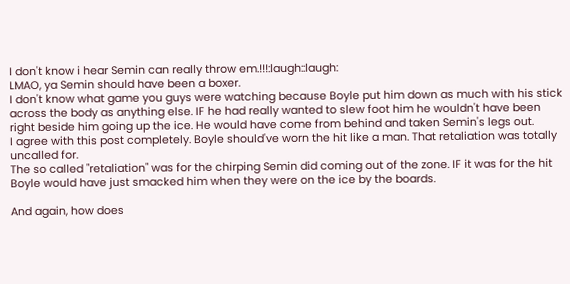I don't know i hear Semin can really throw em.!!!:laugh::laugh:
LMAO, ya Semin should have been a boxer.
I don't know what game you guys were watching because Boyle put him down as much with his stick across the body as anything else. IF he had really wanted to slew foot him he wouldn't have been right beside him going up the ice. He would have come from behind and taken Semin's legs out.
I agree with this post completely. Boyle should've worn the hit like a man. That retaliation was totally uncalled for.
The so called "retaliation" was for the chirping Semin did coming out of the zone. IF it was for the hit Boyle would have just smacked him when they were on the ice by the boards.

And again, how does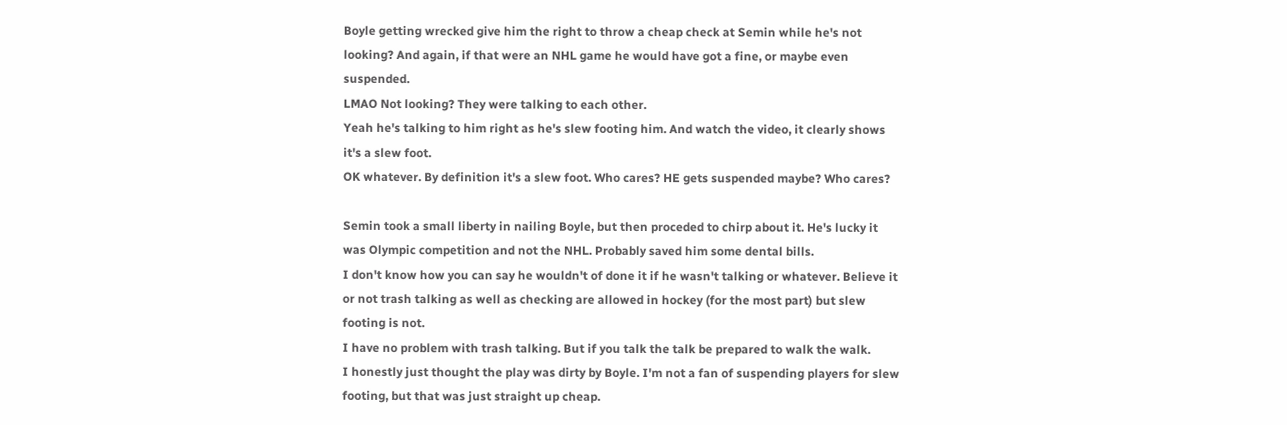Boyle getting wrecked give him the right to throw a cheap check at Semin while he's not looking? And again, if that were an NHL game he would have got a fine, or maybe even suspended.
LMAO Not looking? They were talking to each other.
Yeah he's talking to him right as he's slew footing him. And watch the video, it clearly shows it's a slew foot.
OK whatever. By definition it's a slew foot. Who cares? HE gets suspended maybe? Who cares?

Semin took a small liberty in nailing Boyle, but then proceded to chirp about it. He's lucky it was Olympic competition and not the NHL. Probably saved him some dental bills.
I don't know how you can say he wouldn't of done it if he wasn't talking or whatever. Believe it or not trash talking as well as checking are allowed in hockey (for the most part) but slew footing is not.
I have no problem with trash talking. But if you talk the talk be prepared to walk the walk.
I honestly just thought the play was dirty by Boyle. I'm not a fan of suspending players for slew footing, but that was just straight up cheap.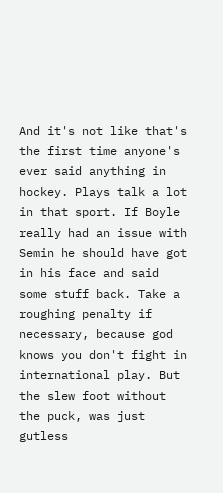And it's not like that's the first time anyone's ever said anything in hockey. Plays talk a lot in that sport. If Boyle really had an issue with Semin he should have got in his face and said some stuff back. Take a roughing penalty if necessary, because god knows you don't fight in international play. But the slew foot without the puck, was just gutless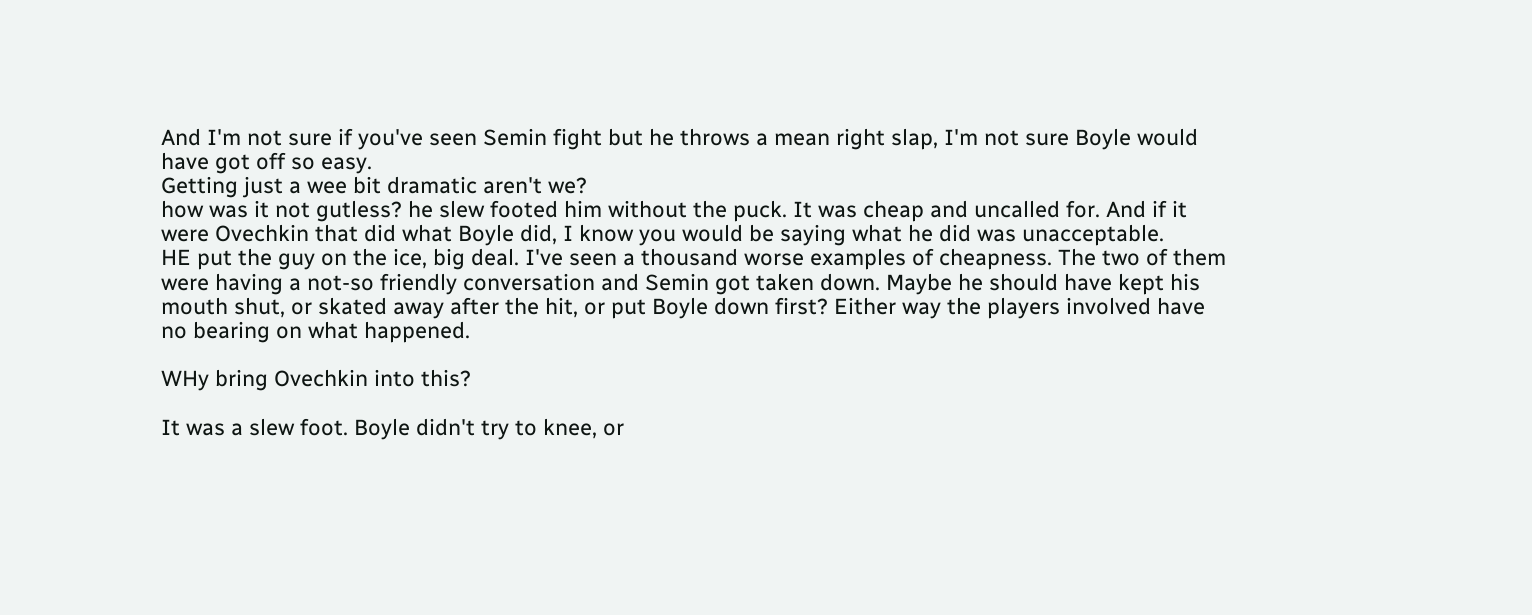And I'm not sure if you've seen Semin fight but he throws a mean right slap, I'm not sure Boyle would have got off so easy.
Getting just a wee bit dramatic aren't we?
how was it not gutless? he slew footed him without the puck. It was cheap and uncalled for. And if it were Ovechkin that did what Boyle did, I know you would be saying what he did was unacceptable.
HE put the guy on the ice, big deal. I've seen a thousand worse examples of cheapness. The two of them were having a not-so friendly conversation and Semin got taken down. Maybe he should have kept his mouth shut, or skated away after the hit, or put Boyle down first? Either way the players involved have no bearing on what happened.

WHy bring Ovechkin into this?

It was a slew foot. Boyle didn't try to knee, or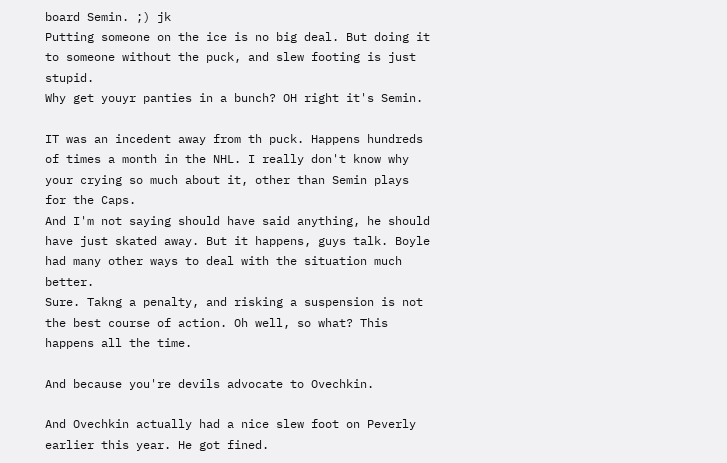board Semin. ;) jk
Putting someone on the ice is no big deal. But doing it to someone without the puck, and slew footing is just stupid.
Why get youyr panties in a bunch? OH right it's Semin.

IT was an incedent away from th puck. Happens hundreds of times a month in the NHL. I really don't know why your crying so much about it, other than Semin plays for the Caps.
And I'm not saying should have said anything, he should have just skated away. But it happens, guys talk. Boyle had many other ways to deal with the situation much better.
Sure. Takng a penalty, and risking a suspension is not the best course of action. Oh well, so what? This happens all the time.

And because you're devils advocate to Ovechkin.

And Ovechkin actually had a nice slew foot on Peverly earlier this year. He got fined.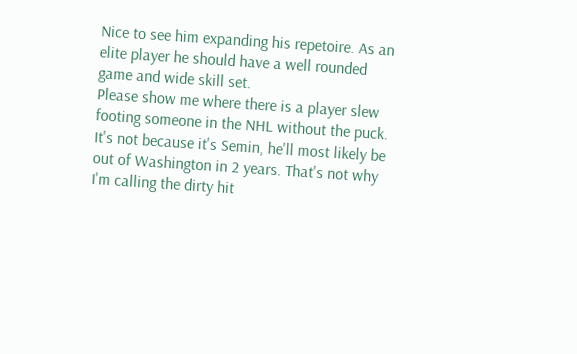Nice to see him expanding his repetoire. As an elite player he should have a well rounded game and wide skill set.
Please show me where there is a player slew footing someone in the NHL without the puck. It's not because it's Semin, he'll most likely be out of Washington in 2 years. That's not why I'm calling the dirty hit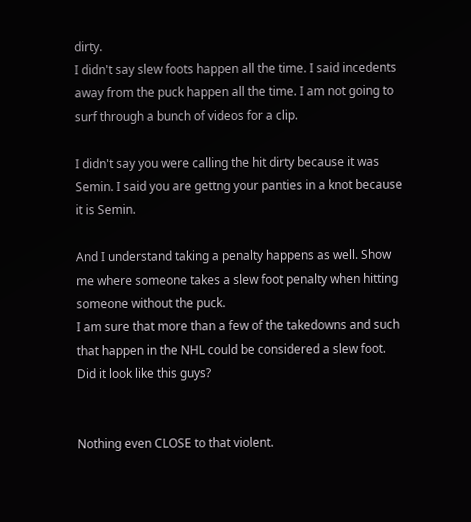dirty.
I didn't say slew foots happen all the time. I said incedents away from the puck happen all the time. I am not going to surf through a bunch of videos for a clip.

I didn't say you were calling the hit dirty because it was Semin. I said you are gettng your panties in a knot because it is Semin.

And I understand taking a penalty happens as well. Show me where someone takes a slew foot penalty when hitting someone without the puck.
I am sure that more than a few of the takedowns and such that happen in the NHL could be considered a slew foot.
Did it look like this guys?


Nothing even CLOSE to that violent.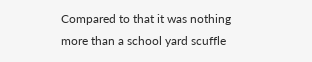Compared to that it was nothing more than a school yard scuffle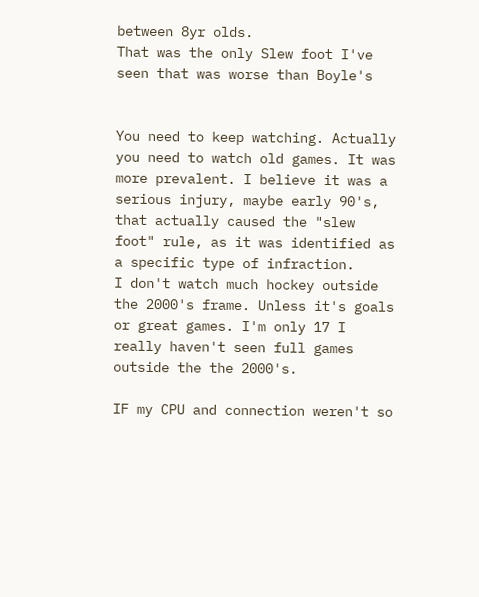between 8yr olds.
That was the only Slew foot I've seen that was worse than Boyle's


You need to keep watching. Actually you need to watch old games. It was more prevalent. I believe it was a serious injury, maybe early 90's, that actually caused the "slew foot" rule, as it was identified as a specific type of infraction.
I don't watch much hockey outside the 2000's frame. Unless it's goals or great games. I'm only 17 I really haven't seen full games outside the the 2000's.

IF my CPU and connection weren't so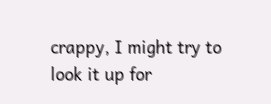crappy, I might try to look it up for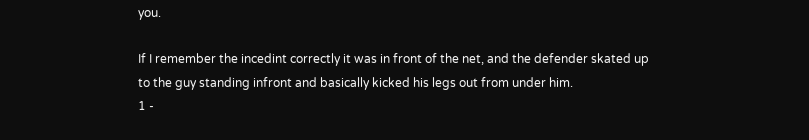you.

If I remember the incedint correctly it was in front of the net, and the defender skated up to the guy standing infront and basically kicked his legs out from under him.
1 -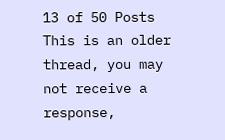13 of 50 Posts
This is an older thread, you may not receive a response,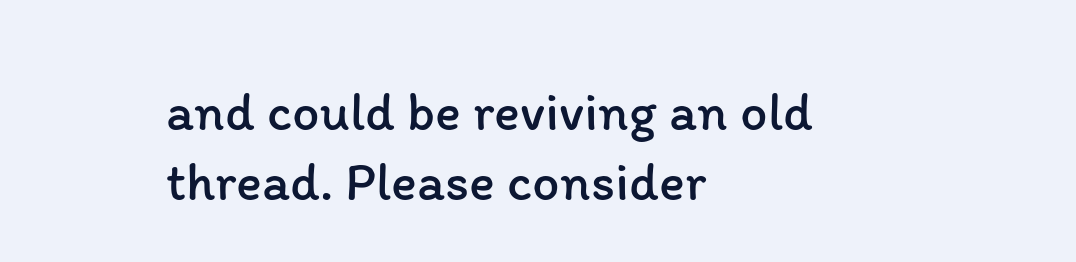and could be reviving an old thread. Please consider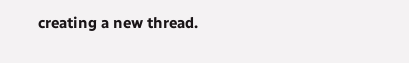creating a new thread.